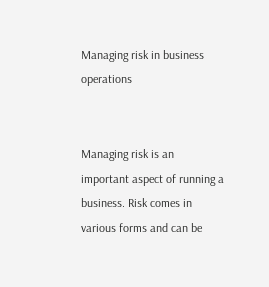Managing risk in business operations


Managing risk is an important aspect of running a business. Risk comes in various forms and can be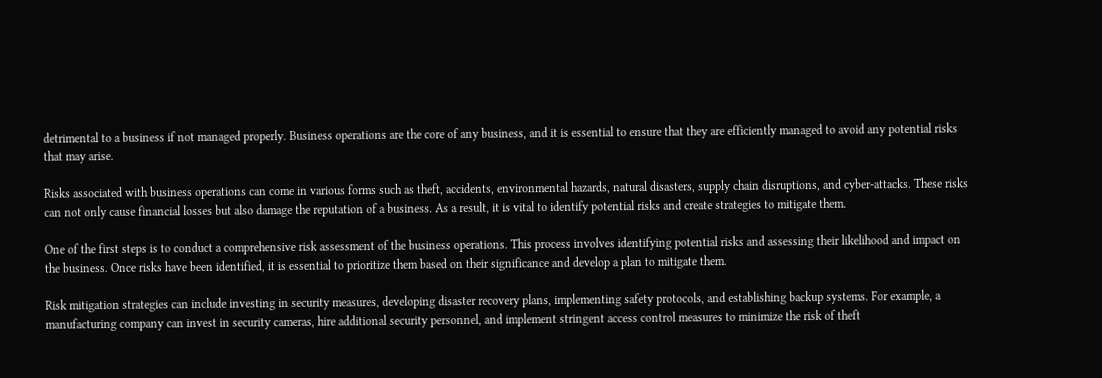detrimental to a business if not managed properly. Business operations are the core of any business, and it is essential to ensure that they are efficiently managed to avoid any potential risks that may arise.

Risks associated with business operations can come in various forms such as theft, accidents, environmental hazards, natural disasters, supply chain disruptions, and cyber-attacks. These risks can not only cause financial losses but also damage the reputation of a business. As a result, it is vital to identify potential risks and create strategies to mitigate them.

One of the first steps is to conduct a comprehensive risk assessment of the business operations. This process involves identifying potential risks and assessing their likelihood and impact on the business. Once risks have been identified, it is essential to prioritize them based on their significance and develop a plan to mitigate them.

Risk mitigation strategies can include investing in security measures, developing disaster recovery plans, implementing safety protocols, and establishing backup systems. For example, a manufacturing company can invest in security cameras, hire additional security personnel, and implement stringent access control measures to minimize the risk of theft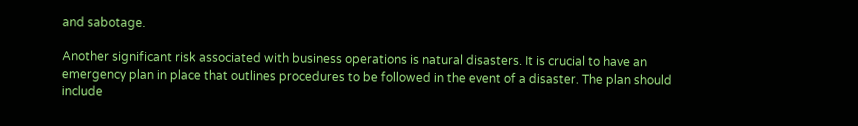and sabotage.

Another significant risk associated with business operations is natural disasters. It is crucial to have an emergency plan in place that outlines procedures to be followed in the event of a disaster. The plan should include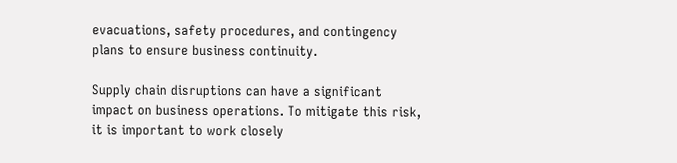evacuations, safety procedures, and contingency plans to ensure business continuity.

Supply chain disruptions can have a significant impact on business operations. To mitigate this risk, it is important to work closely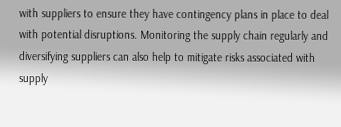with suppliers to ensure they have contingency plans in place to deal with potential disruptions. Monitoring the supply chain regularly and diversifying suppliers can also help to mitigate risks associated with supply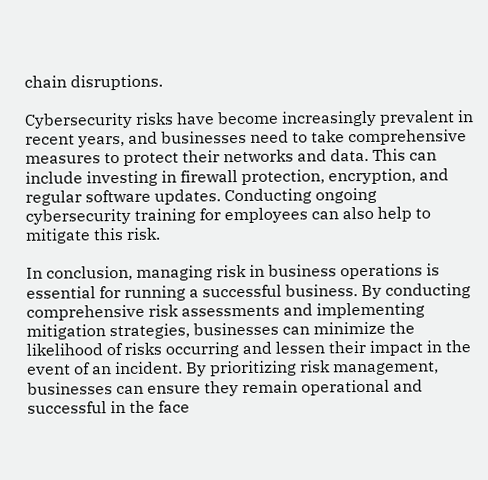chain disruptions.

Cybersecurity risks have become increasingly prevalent in recent years, and businesses need to take comprehensive measures to protect their networks and data. This can include investing in firewall protection, encryption, and regular software updates. Conducting ongoing cybersecurity training for employees can also help to mitigate this risk.

In conclusion, managing risk in business operations is essential for running a successful business. By conducting comprehensive risk assessments and implementing mitigation strategies, businesses can minimize the likelihood of risks occurring and lessen their impact in the event of an incident. By prioritizing risk management, businesses can ensure they remain operational and successful in the face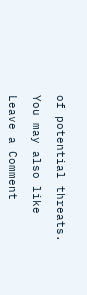of potential threats.

You may also like

Leave a Comment